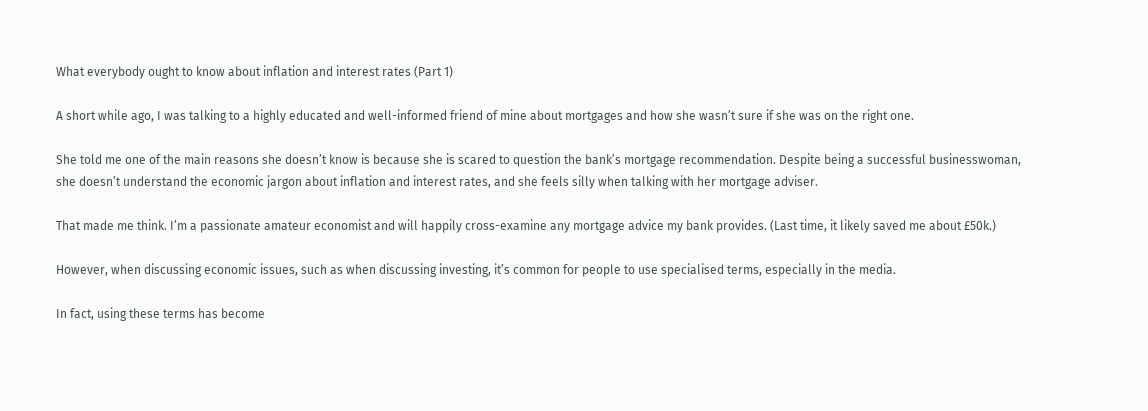What everybody ought to know about inflation and interest rates (Part 1)

A short while ago, I was talking to a highly educated and well-informed friend of mine about mortgages and how she wasn’t sure if she was on the right one.

She told me one of the main reasons she doesn’t know is because she is scared to question the bank’s mortgage recommendation. Despite being a successful businesswoman, she doesn’t understand the economic jargon about inflation and interest rates, and she feels silly when talking with her mortgage adviser.

That made me think. I’m a passionate amateur economist and will happily cross-examine any mortgage advice my bank provides. (Last time, it likely saved me about £50k.)

However, when discussing economic issues, such as when discussing investing, it’s common for people to use specialised terms, especially in the media.

In fact, using these terms has become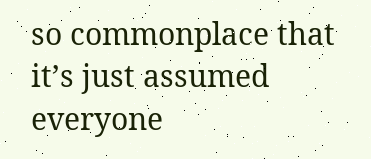so commonplace that it’s just assumed everyone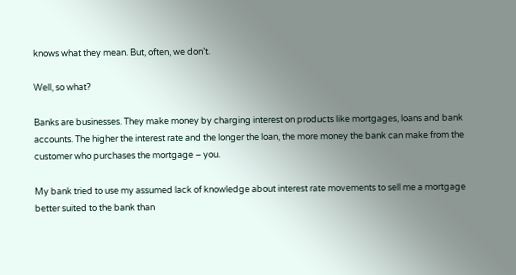knows what they mean. But, often, we don’t.

Well, so what?

Banks are businesses. They make money by charging interest on products like mortgages, loans and bank accounts. The higher the interest rate and the longer the loan, the more money the bank can make from the customer who purchases the mortgage – you.

My bank tried to use my assumed lack of knowledge about interest rate movements to sell me a mortgage better suited to the bank than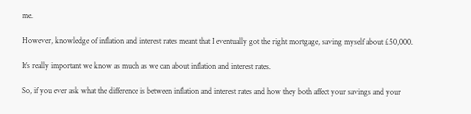me.

However, knowledge of inflation and interest rates meant that I eventually got the right mortgage, saving myself about £50,000.

It’s really important we know as much as we can about inflation and interest rates.

So, if you ever ask what the difference is between inflation and interest rates and how they both affect your savings and your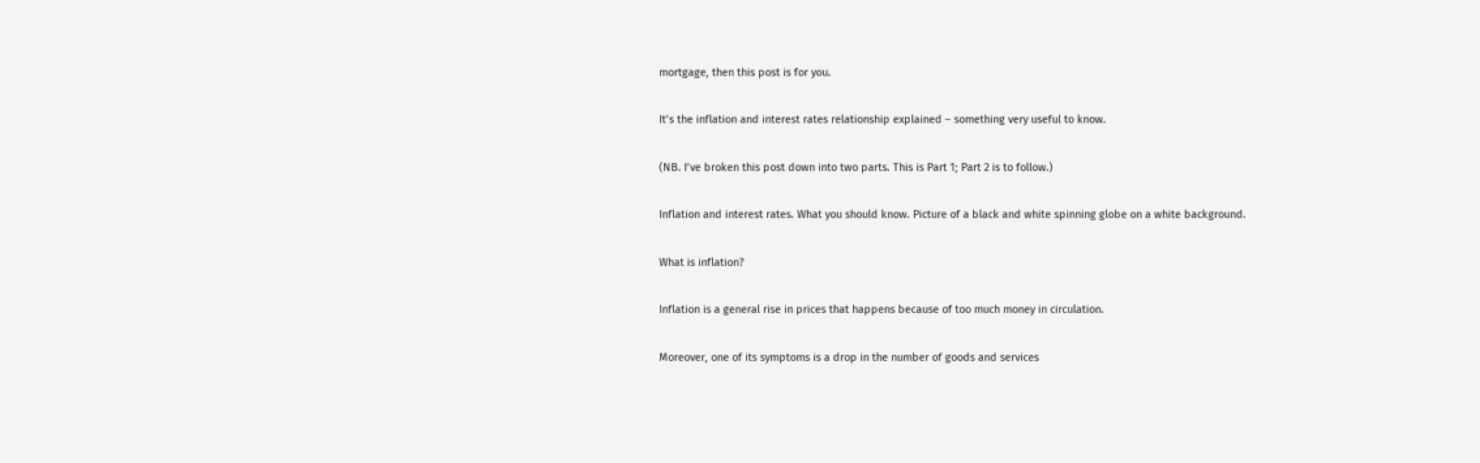mortgage, then this post is for you.

It’s the inflation and interest rates relationship explained – something very useful to know.

(NB. I’ve broken this post down into two parts. This is Part 1; Part 2 is to follow.)

Inflation and interest rates. What you should know. Picture of a black and white spinning globe on a white background.

What is inflation?

Inflation is a general rise in prices that happens because of too much money in circulation.

Moreover, one of its symptoms is a drop in the number of goods and services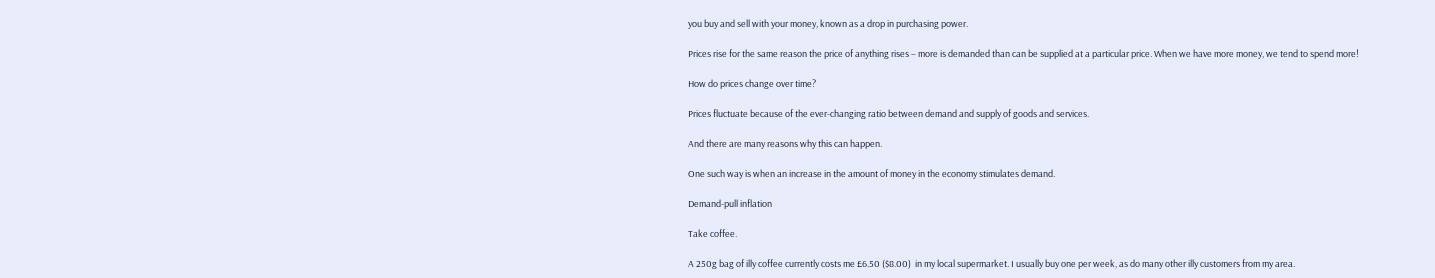you buy and sell with your money, known as a drop in purchasing power.

Prices rise for the same reason the price of anything rises – more is demanded than can be supplied at a particular price. When we have more money, we tend to spend more!

How do prices change over time?

Prices fluctuate because of the ever-changing ratio between demand and supply of goods and services.

And there are many reasons why this can happen.

One such way is when an increase in the amount of money in the economy stimulates demand.

Demand-pull inflation

Take coffee.

A 250g bag of illy coffee currently costs me £6.50 ($8.00)  in my local supermarket. I usually buy one per week, as do many other illy customers from my area.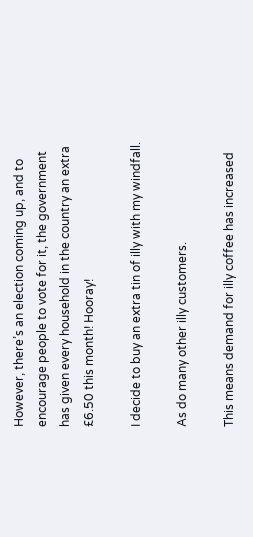However, there’s an election coming up, and to encourage people to vote for it, the government has given every household in the country an extra £6.50 this month! Hooray!

I decide to buy an extra tin of illy with my windfall.

As do many other illy customers.

This means demand for illy coffee has increased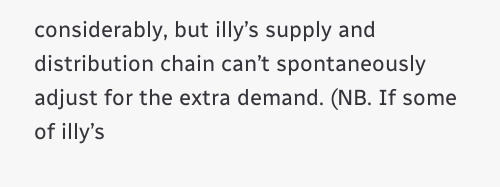considerably, but illy’s supply and distribution chain can’t spontaneously adjust for the extra demand. (NB. If some of illy’s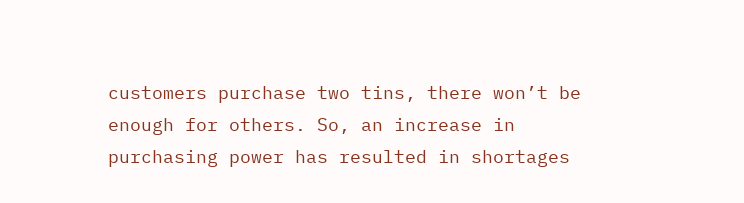customers purchase two tins, there won’t be enough for others. So, an increase in purchasing power has resulted in shortages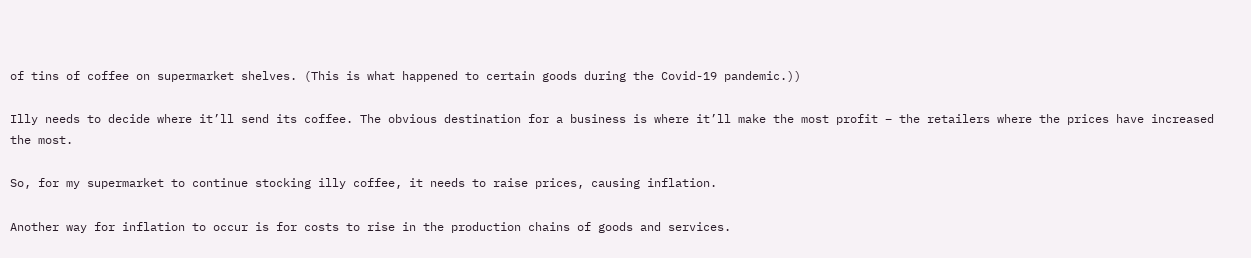of tins of coffee on supermarket shelves. (This is what happened to certain goods during the Covid-19 pandemic.))

Illy needs to decide where it’ll send its coffee. The obvious destination for a business is where it’ll make the most profit – the retailers where the prices have increased the most.

So, for my supermarket to continue stocking illy coffee, it needs to raise prices, causing inflation.

Another way for inflation to occur is for costs to rise in the production chains of goods and services.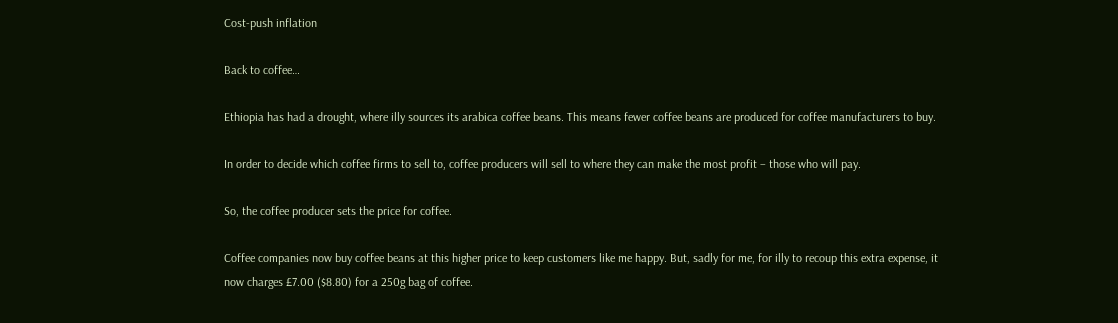Cost-push inflation

Back to coffee…

Ethiopia has had a drought, where illy sources its arabica coffee beans. This means fewer coffee beans are produced for coffee manufacturers to buy.

In order to decide which coffee firms to sell to, coffee producers will sell to where they can make the most profit – those who will pay.

So, the coffee producer sets the price for coffee.

Coffee companies now buy coffee beans at this higher price to keep customers like me happy. But, sadly for me, for illy to recoup this extra expense, it now charges £7.00 ($8.80) for a 250g bag of coffee.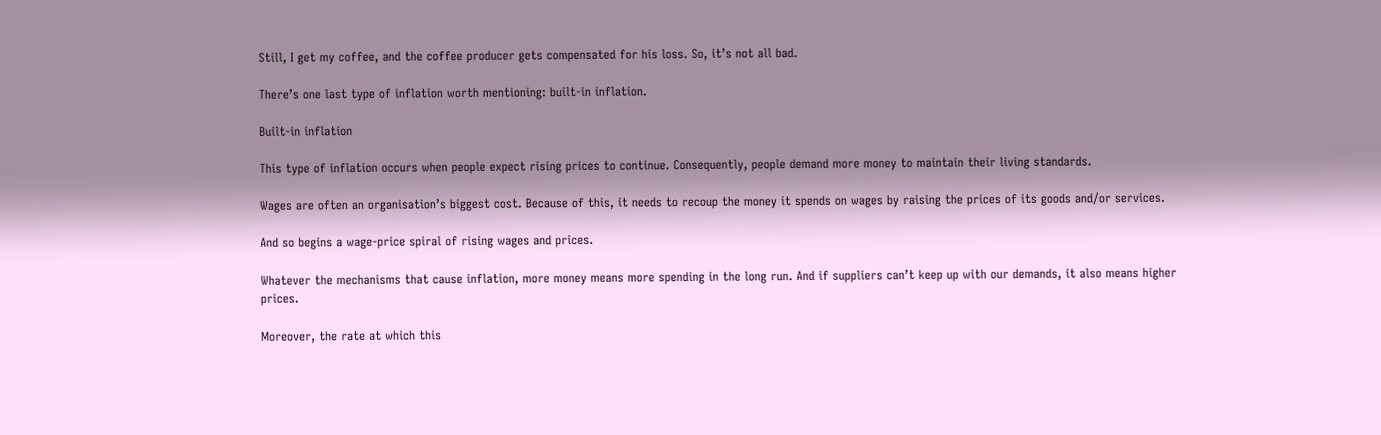Still, I get my coffee, and the coffee producer gets compensated for his loss. So, it’s not all bad.

There’s one last type of inflation worth mentioning: built-in inflation.

Built-in inflation

This type of inflation occurs when people expect rising prices to continue. Consequently, people demand more money to maintain their living standards.

Wages are often an organisation’s biggest cost. Because of this, it needs to recoup the money it spends on wages by raising the prices of its goods and/or services.

And so begins a wage-price spiral of rising wages and prices.

Whatever the mechanisms that cause inflation, more money means more spending in the long run. And if suppliers can’t keep up with our demands, it also means higher prices.

Moreover, the rate at which this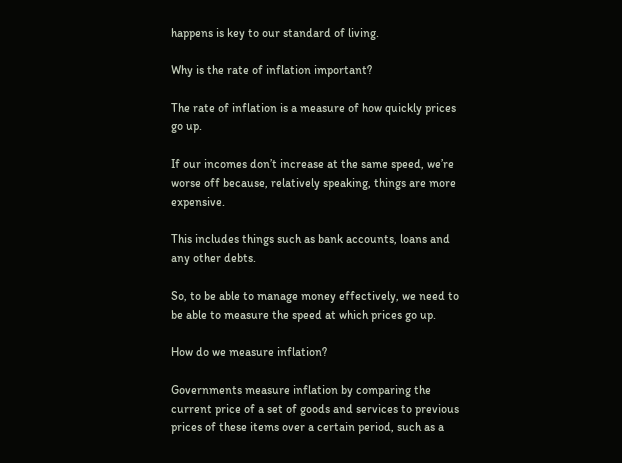happens is key to our standard of living.

Why is the rate of inflation important?

The rate of inflation is a measure of how quickly prices go up.

If our incomes don’t increase at the same speed, we’re worse off because, relatively speaking, things are more expensive.

This includes things such as bank accounts, loans and any other debts.

So, to be able to manage money effectively, we need to be able to measure the speed at which prices go up.

How do we measure inflation?

Governments measure inflation by comparing the current price of a set of goods and services to previous prices of these items over a certain period, such as a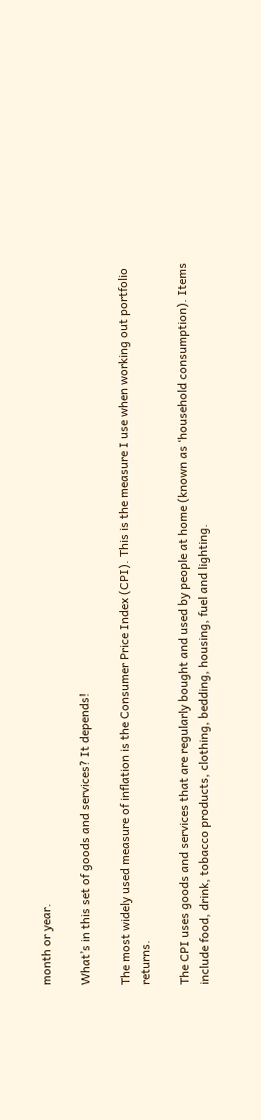month or year.

What’s in this set of goods and services? It depends!

The most widely used measure of inflation is the Consumer Price Index (CPI). This is the measure I use when working out portfolio returns.

The CPI uses goods and services that are regularly bought and used by people at home (known as ‘household consumption). Items include food, drink, tobacco products, clothing, bedding, housing, fuel and lighting.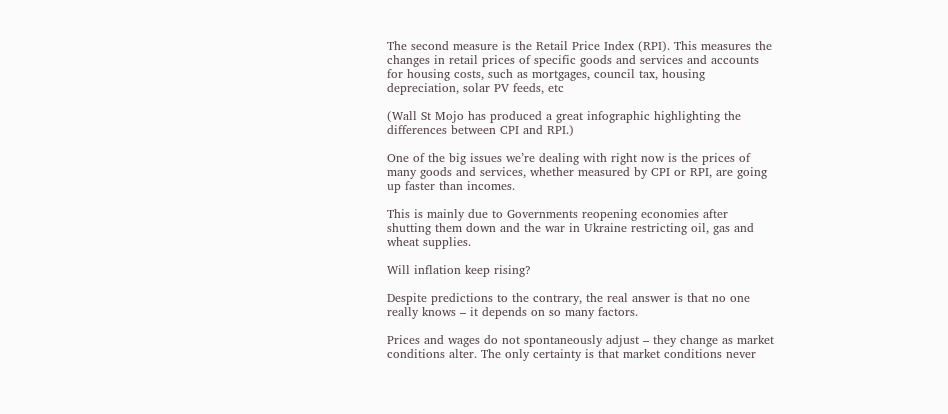The second measure is the Retail Price Index (RPI). This measures the changes in retail prices of specific goods and services and accounts for housing costs, such as mortgages, council tax, housing depreciation, solar PV feeds, etc

(Wall St Mojo has produced a great infographic highlighting the differences between CPI and RPI.)

One of the big issues we’re dealing with right now is the prices of many goods and services, whether measured by CPI or RPI, are going up faster than incomes.

This is mainly due to Governments reopening economies after shutting them down and the war in Ukraine restricting oil, gas and wheat supplies.

Will inflation keep rising?

Despite predictions to the contrary, the real answer is that no one really knows – it depends on so many factors.

Prices and wages do not spontaneously adjust – they change as market conditions alter. The only certainty is that market conditions never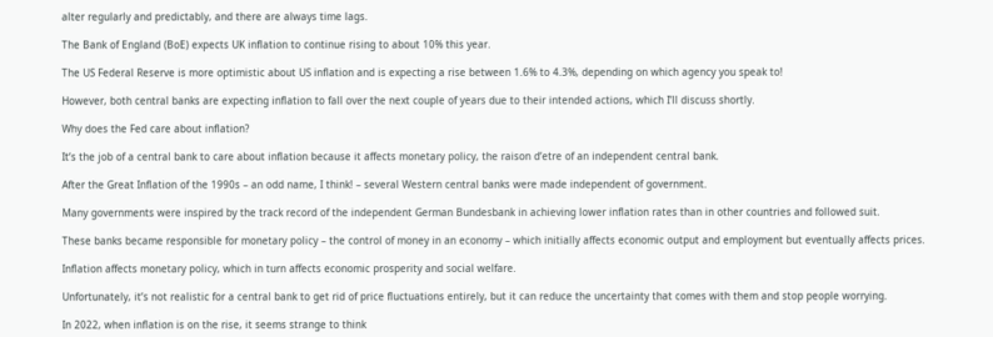alter regularly and predictably, and there are always time lags.

The Bank of England (BoE) expects UK inflation to continue rising to about 10% this year.

The US Federal Reserve is more optimistic about US inflation and is expecting a rise between 1.6% to 4.3%, depending on which agency you speak to!

However, both central banks are expecting inflation to fall over the next couple of years due to their intended actions, which I’ll discuss shortly.

Why does the Fed care about inflation?

It’s the job of a central bank to care about inflation because it affects monetary policy, the raison d’etre of an independent central bank.

After the Great Inflation of the 1990s – an odd name, I think! – several Western central banks were made independent of government.

Many governments were inspired by the track record of the independent German Bundesbank in achieving lower inflation rates than in other countries and followed suit.

These banks became responsible for monetary policy – the control of money in an economy – which initially affects economic output and employment but eventually affects prices.

Inflation affects monetary policy, which in turn affects economic prosperity and social welfare.

Unfortunately, it’s not realistic for a central bank to get rid of price fluctuations entirely, but it can reduce the uncertainty that comes with them and stop people worrying.

In 2022, when inflation is on the rise, it seems strange to think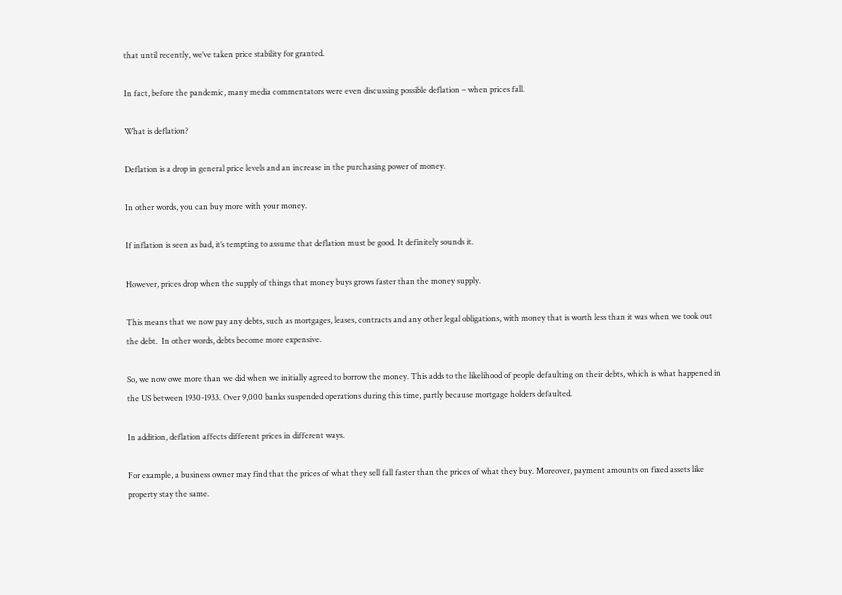that until recently, we’ve taken price stability for granted.

In fact, before the pandemic, many media commentators were even discussing possible deflation – when prices fall.

What is deflation?

Deflation is a drop in general price levels and an increase in the purchasing power of money.

In other words, you can buy more with your money.

If inflation is seen as bad, it’s tempting to assume that deflation must be good. It definitely sounds it.

However, prices drop when the supply of things that money buys grows faster than the money supply.

This means that we now pay any debts, such as mortgages, leases, contracts and any other legal obligations, with money that is worth less than it was when we took out the debt.  In other words, debts become more expensive.

So, we now owe more than we did when we initially agreed to borrow the money. This adds to the likelihood of people defaulting on their debts, which is what happened in the US between 1930-1933. Over 9,000 banks suspended operations during this time, partly because mortgage holders defaulted.

In addition, deflation affects different prices in different ways.

For example, a business owner may find that the prices of what they sell fall faster than the prices of what they buy. Moreover, payment amounts on fixed assets like property stay the same.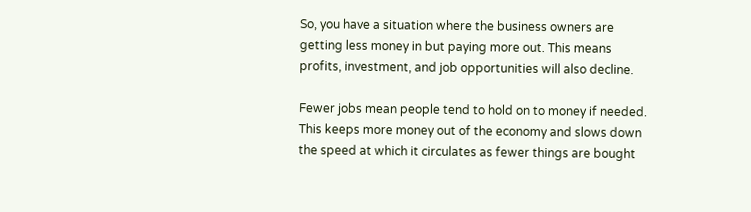So, you have a situation where the business owners are getting less money in but paying more out. This means profits, investment, and job opportunities will also decline.

Fewer jobs mean people tend to hold on to money if needed. This keeps more money out of the economy and slows down the speed at which it circulates as fewer things are bought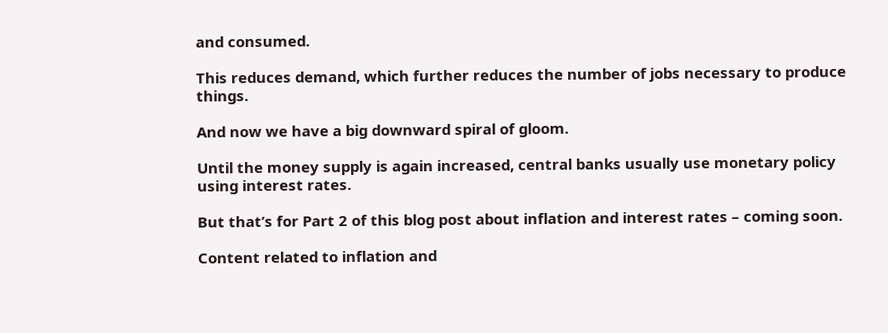and consumed.

This reduces demand, which further reduces the number of jobs necessary to produce things.

And now we have a big downward spiral of gloom.

Until the money supply is again increased, central banks usually use monetary policy using interest rates.

But that’s for Part 2 of this blog post about inflation and interest rates – coming soon.

Content related to inflation and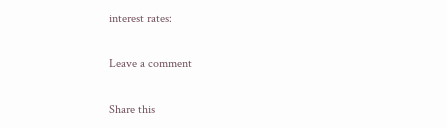interest rates:

Leave a comment

Share this